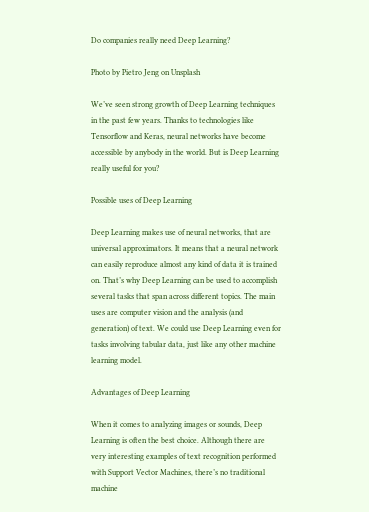Do companies really need Deep Learning?

Photo by Pietro Jeng on Unsplash

We’ve seen strong growth of Deep Learning techniques in the past few years. Thanks to technologies like Tensorflow and Keras, neural networks have become accessible by anybody in the world. But is Deep Learning really useful for you?

Possible uses of Deep Learning

Deep Learning makes use of neural networks, that are universal approximators. It means that a neural network can easily reproduce almost any kind of data it is trained on. That’s why Deep Learning can be used to accomplish several tasks that span across different topics. The main uses are computer vision and the analysis (and generation) of text. We could use Deep Learning even for tasks involving tabular data, just like any other machine learning model.

Advantages of Deep Learning

When it comes to analyzing images or sounds, Deep Learning is often the best choice. Although there are very interesting examples of text recognition performed with Support Vector Machines, there’s no traditional machine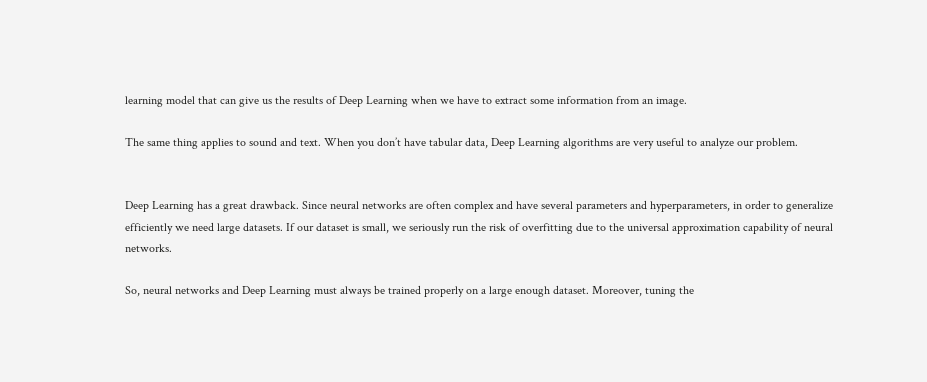learning model that can give us the results of Deep Learning when we have to extract some information from an image.

The same thing applies to sound and text. When you don’t have tabular data, Deep Learning algorithms are very useful to analyze our problem.


Deep Learning has a great drawback. Since neural networks are often complex and have several parameters and hyperparameters, in order to generalize efficiently we need large datasets. If our dataset is small, we seriously run the risk of overfitting due to the universal approximation capability of neural networks.

So, neural networks and Deep Learning must always be trained properly on a large enough dataset. Moreover, tuning the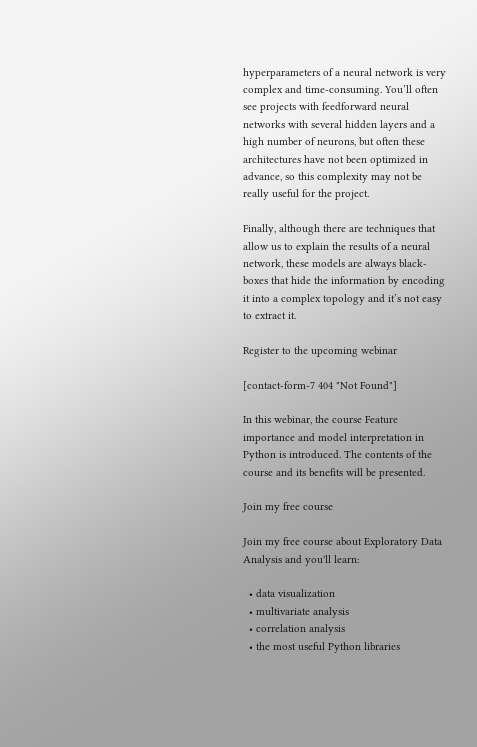hyperparameters of a neural network is very complex and time-consuming. You’ll often see projects with feedforward neural networks with several hidden layers and a high number of neurons, but often these architectures have not been optimized in advance, so this complexity may not be really useful for the project.

Finally, although there are techniques that allow us to explain the results of a neural network, these models are always black-boxes that hide the information by encoding it into a complex topology and it’s not easy to extract it.

Register to the upcoming webinar

[contact-form-7 404 "Not Found"]

In this webinar, the course Feature importance and model interpretation in Python is introduced. The contents of the course and its benefits will be presented.

Join my free course

Join my free course about Exploratory Data Analysis and you'll learn:

  • data visualization
  • multivariate analysis
  • correlation analysis
  • the most useful Python libraries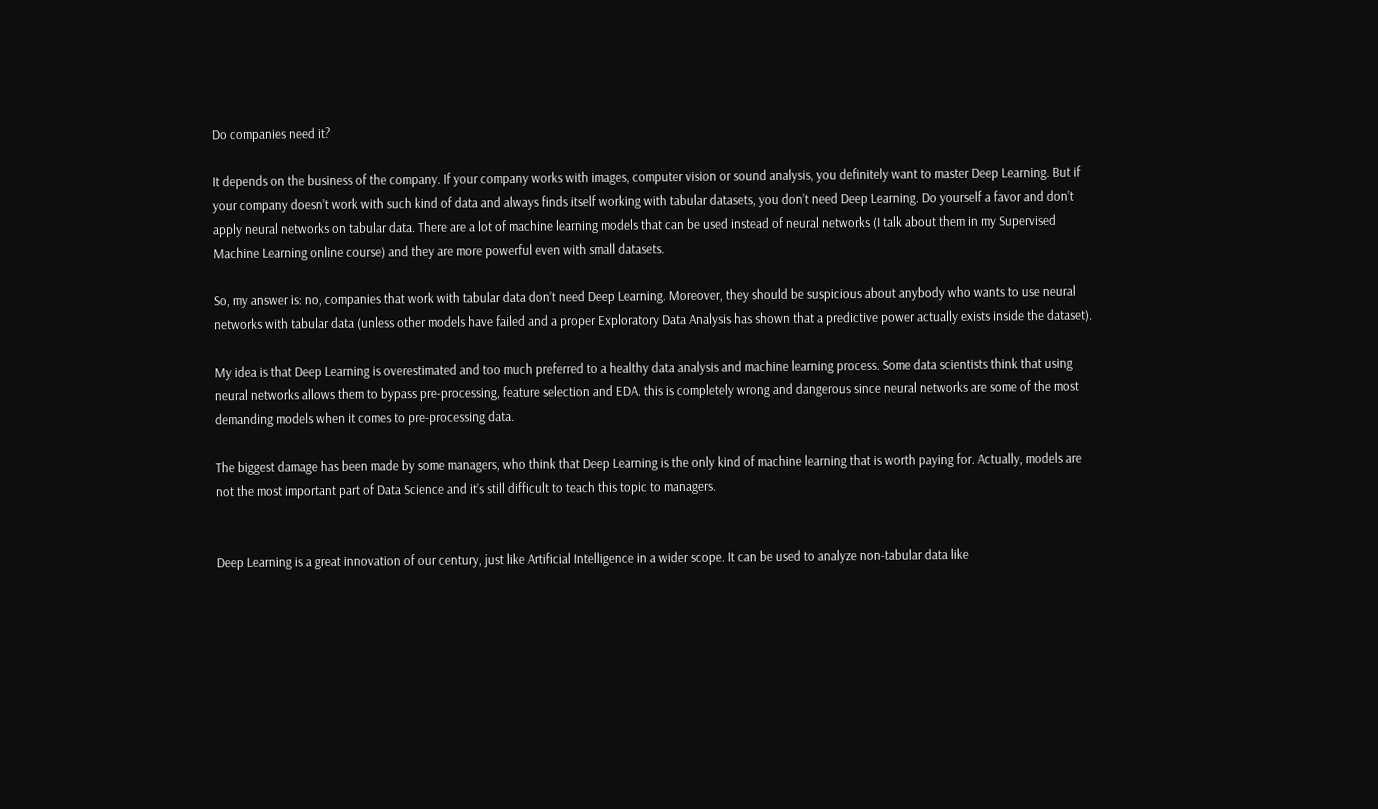Do companies need it?

It depends on the business of the company. If your company works with images, computer vision or sound analysis, you definitely want to master Deep Learning. But if your company doesn’t work with such kind of data and always finds itself working with tabular datasets, you don’t need Deep Learning. Do yourself a favor and don’t apply neural networks on tabular data. There are a lot of machine learning models that can be used instead of neural networks (I talk about them in my Supervised Machine Learning online course) and they are more powerful even with small datasets.

So, my answer is: no, companies that work with tabular data don’t need Deep Learning. Moreover, they should be suspicious about anybody who wants to use neural networks with tabular data (unless other models have failed and a proper Exploratory Data Analysis has shown that a predictive power actually exists inside the dataset).

My idea is that Deep Learning is overestimated and too much preferred to a healthy data analysis and machine learning process. Some data scientists think that using neural networks allows them to bypass pre-processing, feature selection and EDA. this is completely wrong and dangerous since neural networks are some of the most demanding models when it comes to pre-processing data.

The biggest damage has been made by some managers, who think that Deep Learning is the only kind of machine learning that is worth paying for. Actually, models are not the most important part of Data Science and it’s still difficult to teach this topic to managers.


Deep Learning is a great innovation of our century, just like Artificial Intelligence in a wider scope. It can be used to analyze non-tabular data like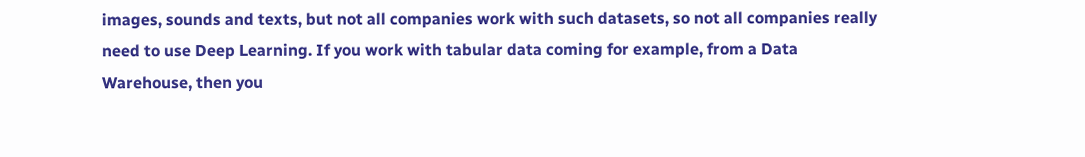images, sounds and texts, but not all companies work with such datasets, so not all companies really need to use Deep Learning. If you work with tabular data coming for example, from a Data Warehouse, then you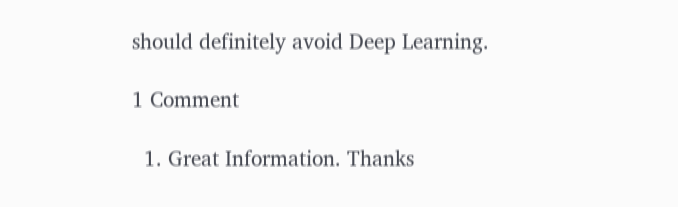should definitely avoid Deep Learning.

1 Comment

  1. Great Information. Thanks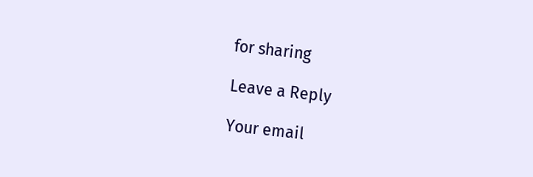for sharing

Leave a Reply

Your email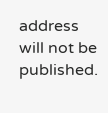address will not be published.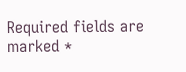Required fields are marked *